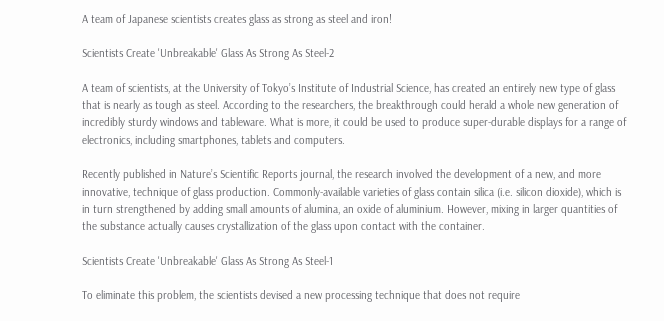A team of Japanese scientists creates glass as strong as steel and iron!

Scientists Create 'Unbreakable' Glass As Strong As Steel-2

A team of scientists, at the University of Tokyo’s Institute of Industrial Science, has created an entirely new type of glass that is nearly as tough as steel. According to the researchers, the breakthrough could herald a whole new generation of incredibly sturdy windows and tableware. What is more, it could be used to produce super-durable displays for a range of electronics, including smartphones, tablets and computers.

Recently published in Nature’s Scientific Reports journal, the research involved the development of a new, and more innovative, technique of glass production. Commonly-available varieties of glass contain silica (i.e. silicon dioxide), which is in turn strengthened by adding small amounts of alumina, an oxide of aluminium. However, mixing in larger quantities of the substance actually causes crystallization of the glass upon contact with the container.

Scientists Create 'Unbreakable' Glass As Strong As Steel-1

To eliminate this problem, the scientists devised a new processing technique that does not require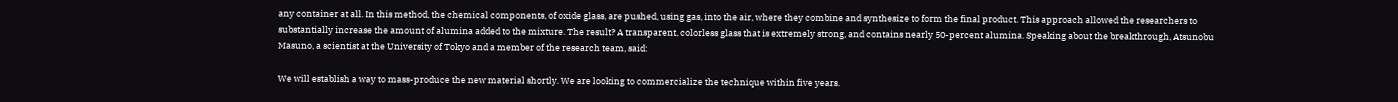any container at all. In this method, the chemical components, of oxide glass, are pushed, using gas, into the air, where they combine and synthesize to form the final product. This approach allowed the researchers to substantially increase the amount of alumina added to the mixture. The result? A transparent, colorless glass that is extremely strong, and contains nearly 50-percent alumina. Speaking about the breakthrough, Atsunobu Masuno, a scientist at the University of Tokyo and a member of the research team, said:

We will establish a way to mass-produce the new material shortly. We are looking to commercialize the technique within five years.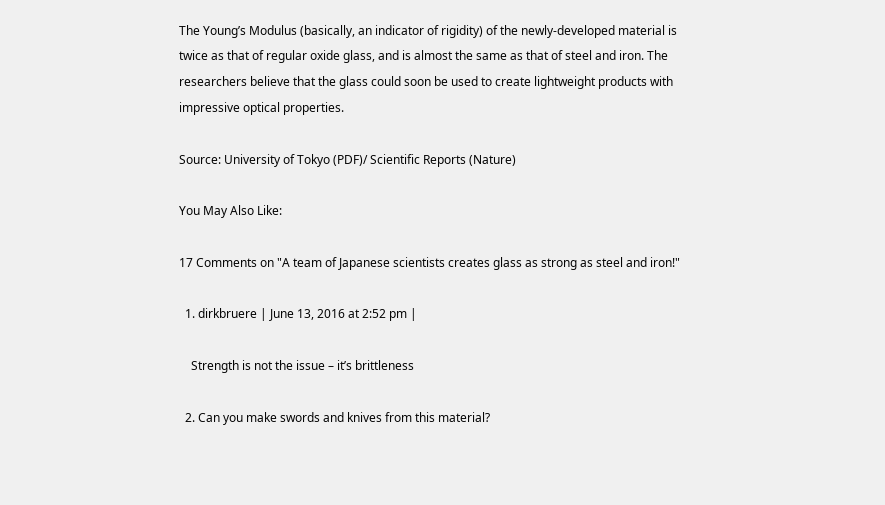The Young’s Modulus (basically, an indicator of rigidity) of the newly-developed material is twice as that of regular oxide glass, and is almost the same as that of steel and iron. The researchers believe that the glass could soon be used to create lightweight products with impressive optical properties.

Source: University of Tokyo (PDF)/ Scientific Reports (Nature)

You May Also Like:

17 Comments on "A team of Japanese scientists creates glass as strong as steel and iron!"

  1. dirkbruere | June 13, 2016 at 2:52 pm |

    Strength is not the issue – it’s brittleness

  2. Can you make swords and knives from this material?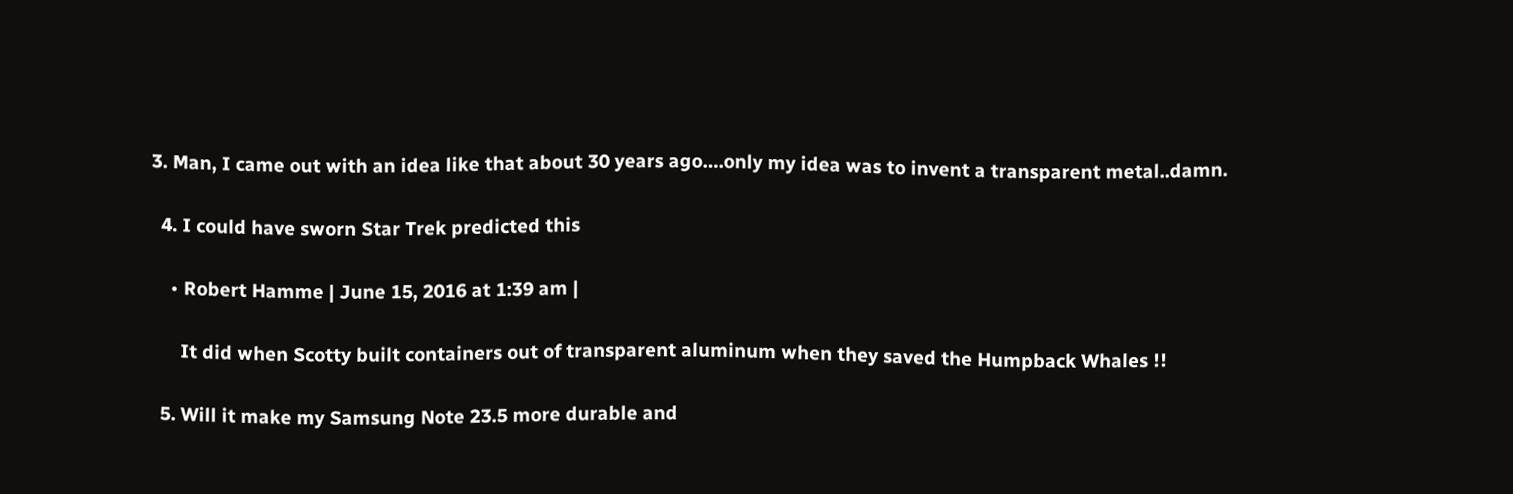3. Man, I came out with an idea like that about 30 years ago….only my idea was to invent a transparent metal..damn.

  4. I could have sworn Star Trek predicted this

    • Robert Hamme | June 15, 2016 at 1:39 am |

      It did when Scotty built containers out of transparent aluminum when they saved the Humpback Whales !!

  5. Will it make my Samsung Note 23.5 more durable and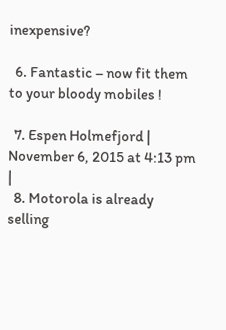inexpensive?

  6. Fantastic – now fit them to your bloody mobiles !

  7. Espen Holmefjord | November 6, 2015 at 4:13 pm |
  8. Motorola is already selling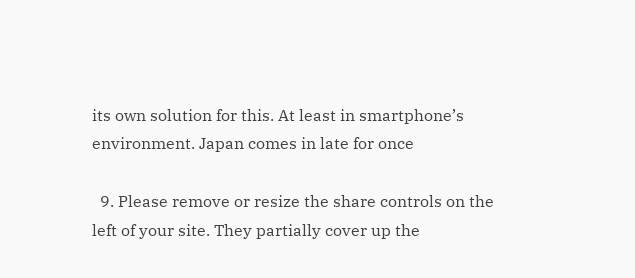its own solution for this. At least in smartphone’s environment. Japan comes in late for once

  9. Please remove or resize the share controls on the left of your site. They partially cover up the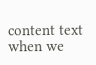content text when we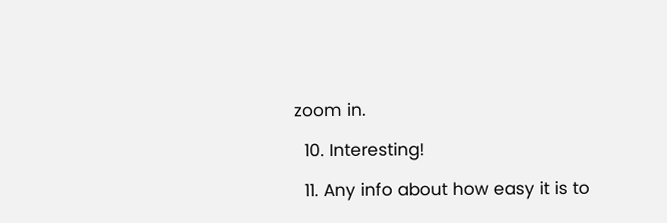zoom in.

  10. Interesting!

  11. Any info about how easy it is to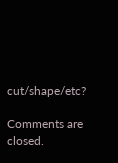cut/shape/etc?

Comments are closed.